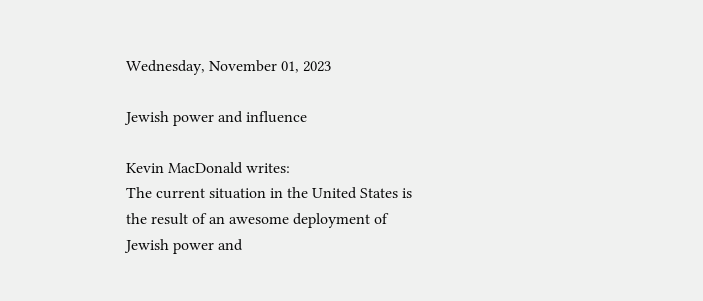Wednesday, November 01, 2023

Jewish power and influence

Kevin MacDonald writes:
The current situation in the United States is the result of an awesome deployment of Jewish power and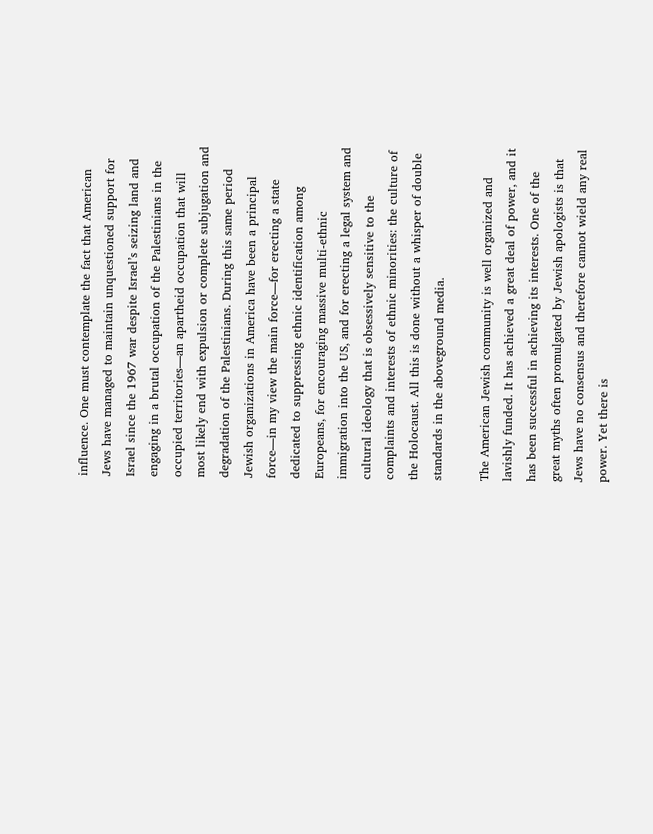influence. One must contemplate the fact that American Jews have managed to maintain unquestioned support for Israel since the 1967 war despite Israel’s seizing land and engaging in a brutal occupation of the Palestinians in the occupied territories—an apartheid occupation that will most likely end with expulsion or complete subjugation and degradation of the Palestinians. During this same period Jewish organizations in America have been a principal force—in my view the main force—for erecting a state dedicated to suppressing ethnic identification among Europeans, for encouraging massive multi-ethnic immigration into the US, and for erecting a legal system and cultural ideology that is obsessively sensitive to the complaints and interests of ethnic minorities: the culture of the Holocaust. All this is done without a whisper of double standards in the aboveground media.

The American Jewish community is well organized and lavishly funded. It has achieved a great deal of power, and it has been successful in achieving its interests. One of the great myths often promulgated by Jewish apologists is that Jews have no consensus and therefore cannot wield any real power. Yet there is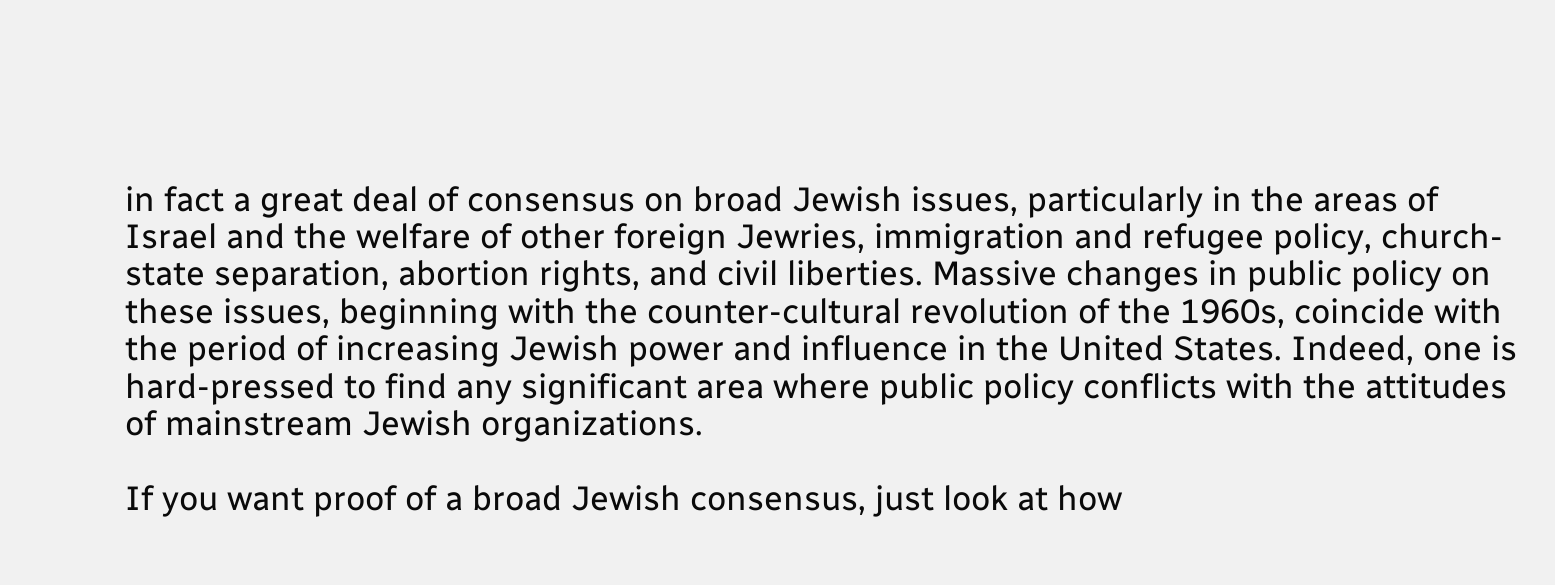in fact a great deal of consensus on broad Jewish issues, particularly in the areas of Israel and the welfare of other foreign Jewries, immigration and refugee policy, church-state separation, abortion rights, and civil liberties. Massive changes in public policy on these issues, beginning with the counter-cultural revolution of the 1960s, coincide with the period of increasing Jewish power and influence in the United States. Indeed, one is hard-pressed to find any significant area where public policy conflicts with the attitudes of mainstream Jewish organizations.

If you want proof of a broad Jewish consensus, just look at how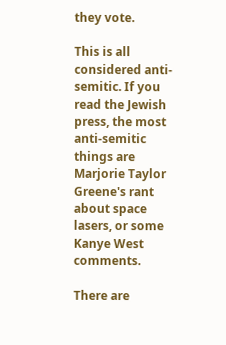they vote.

This is all considered anti-semitic. If you read the Jewish press, the most anti-semitic things are Marjorie Taylor Greene's rant about space lasers, or some Kanye West comments.

There are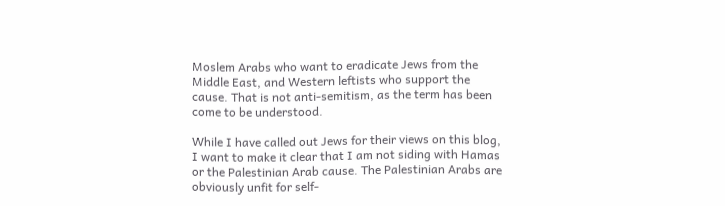Moslem Arabs who want to eradicate Jews from the Middle East, and Western leftists who support the cause. That is not anti-semitism, as the term has been come to be understood.

While I have called out Jews for their views on this blog, I want to make it clear that I am not siding with Hamas or the Palestinian Arab cause. The Palestinian Arabs are obviously unfit for self-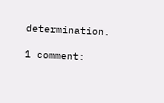determination.

1 comment: